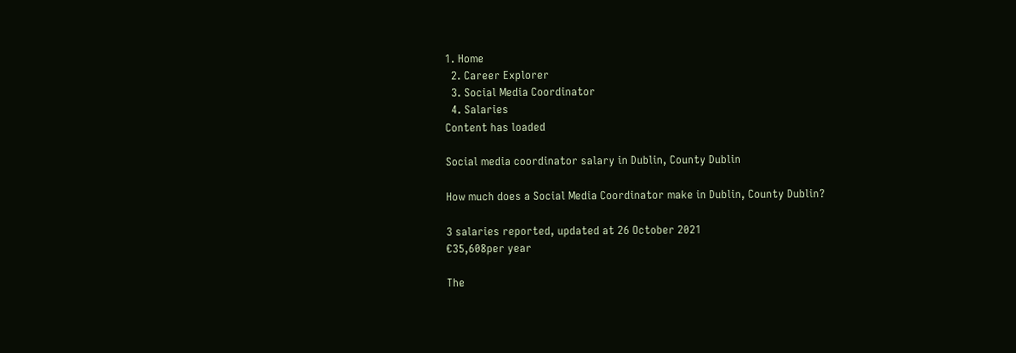1. Home
  2. Career Explorer
  3. Social Media Coordinator
  4. Salaries
Content has loaded

Social media coordinator salary in Dublin, County Dublin

How much does a Social Media Coordinator make in Dublin, County Dublin?

3 salaries reported, updated at 26 October 2021
€35,608per year

The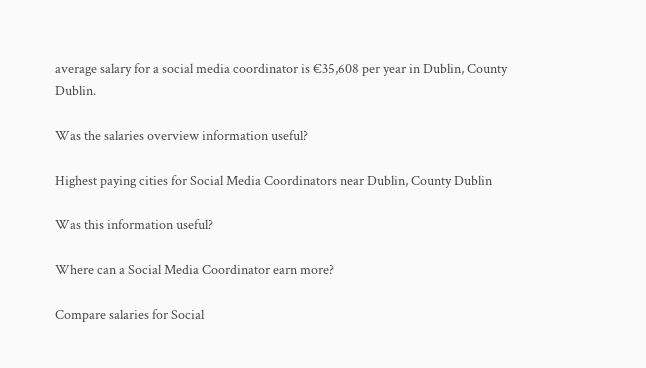average salary for a social media coordinator is €35,608 per year in Dublin, County Dublin.

Was the salaries overview information useful?

Highest paying cities for Social Media Coordinators near Dublin, County Dublin

Was this information useful?

Where can a Social Media Coordinator earn more?

Compare salaries for Social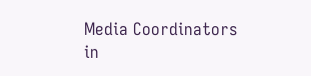Media Coordinators in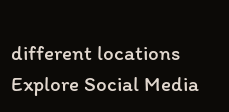different locations
Explore Social Media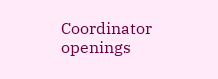Coordinator openings